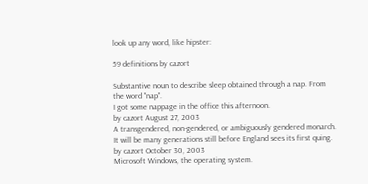look up any word, like hipster:

59 definitions by cazort

Substantive noun to describe sleep obtained through a nap. From the word "nap".
I got some nappage in the office this afternoon.
by cazort August 27, 2003
A transgendered, non-gendered, or ambiguously gendered monarch.
It will be many generations still before England sees its first quing.
by cazort October 30, 2003
Microsoft Windows, the operating system.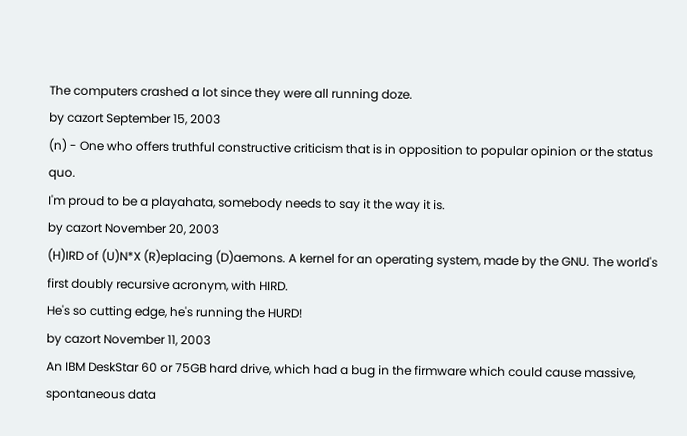The computers crashed a lot since they were all running doze.
by cazort September 15, 2003
(n) - One who offers truthful constructive criticism that is in opposition to popular opinion or the status quo.
I'm proud to be a playahata, somebody needs to say it the way it is.
by cazort November 20, 2003
(H)IRD of (U)N*X (R)eplacing (D)aemons. A kernel for an operating system, made by the GNU. The world's first doubly recursive acronym, with HIRD.
He's so cutting edge, he's running the HURD!
by cazort November 11, 2003
An IBM DeskStar 60 or 75GB hard drive, which had a bug in the firmware which could cause massive, spontaneous data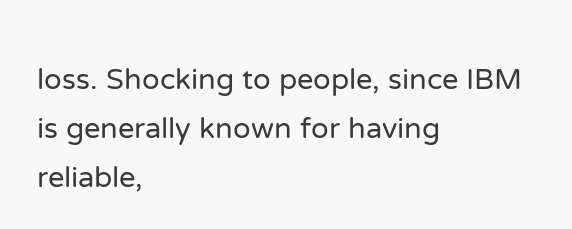loss. Shocking to people, since IBM is generally known for having reliable,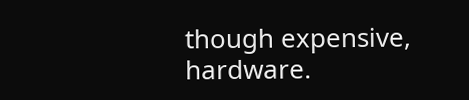though expensive, hardware.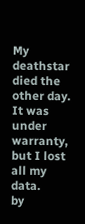My deathstar died the other day. It was under warranty, but I lost all my data.
by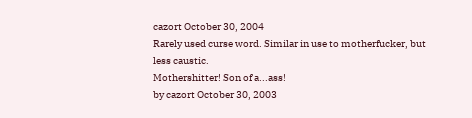cazort October 30, 2004
Rarely used curse word. Similar in use to motherfucker, but less caustic.
Mothershitter! Son of a...ass!
by cazort October 30, 2003